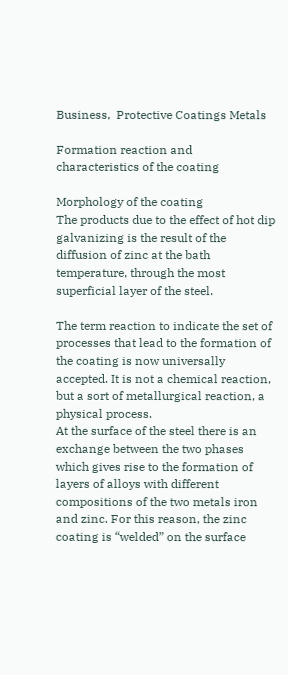Business,  Protective Coatings Metals

Formation reaction and characteristics of the coating

Morphology of the coating
The products due to the effect of hot dip galvanizing is the result of the diffusion of zinc at the bath temperature, through the most superficial layer of the steel.

The term reaction to indicate the set of processes that lead to the formation of the coating is now universally accepted. It is not a chemical reaction, but a sort of metallurgical reaction, a physical process.
At the surface of the steel there is an exchange between the two phases which gives rise to the formation of layers of alloys with different compositions of the two metals iron and zinc. For this reason, the zinc coating is “welded” on the surface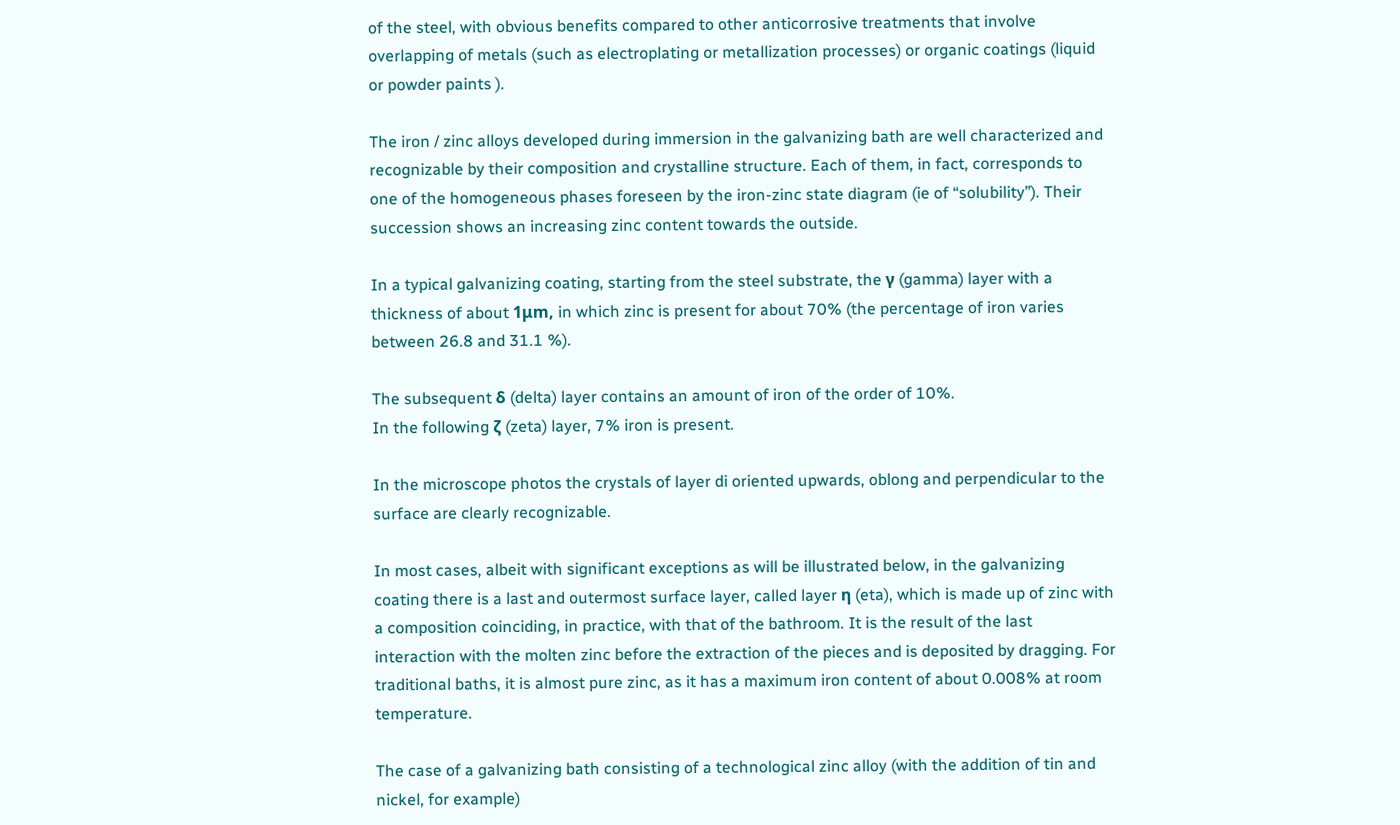of the steel, with obvious benefits compared to other anticorrosive treatments that involve overlapping of metals (such as electroplating or metallization processes) or organic coatings (liquid or powder paints ).

The iron / zinc alloys developed during immersion in the galvanizing bath are well characterized and recognizable by their composition and crystalline structure. Each of them, in fact, corresponds to one of the homogeneous phases foreseen by the iron-zinc state diagram (ie of “solubility”). Their succession shows an increasing zinc content towards the outside.

In a typical galvanizing coating, starting from the steel substrate, the γ (gamma) layer with a thickness of about 1μm, in which zinc is present for about 70% (the percentage of iron varies between 26.8 and 31.1 %).

The subsequent δ (delta) layer contains an amount of iron of the order of 10%.
In the following ζ (zeta) layer, 7% iron is present.

In the microscope photos the crystals of layer di oriented upwards, oblong and perpendicular to the surface are clearly recognizable.

In most cases, albeit with significant exceptions as will be illustrated below, in the galvanizing coating there is a last and outermost surface layer, called layer η (eta), which is made up of zinc with a composition coinciding, in practice, with that of the bathroom. It is the result of the last interaction with the molten zinc before the extraction of the pieces and is deposited by dragging. For traditional baths, it is almost pure zinc, as it has a maximum iron content of about 0.008% at room temperature.

The case of a galvanizing bath consisting of a technological zinc alloy (with the addition of tin and nickel, for example)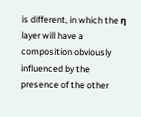is different, in which the η layer will have a composition obviously influenced by the presence of the other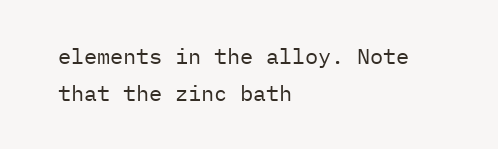elements in the alloy. Note that the zinc bath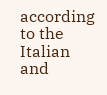according to the Italian and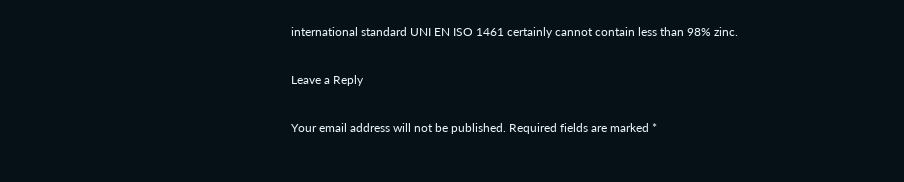international standard UNI EN ISO 1461 certainly cannot contain less than 98% zinc.

Leave a Reply

Your email address will not be published. Required fields are marked *